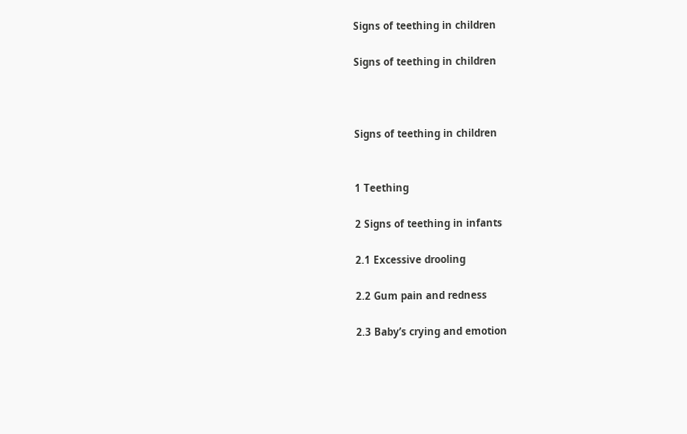Signs of teething in children

Signs of teething in children



Signs of teething in children


1 Teething

2 Signs of teething in infants

2.1 Excessive drooling

2.2 Gum pain and redness

2.3 Baby’s crying and emotion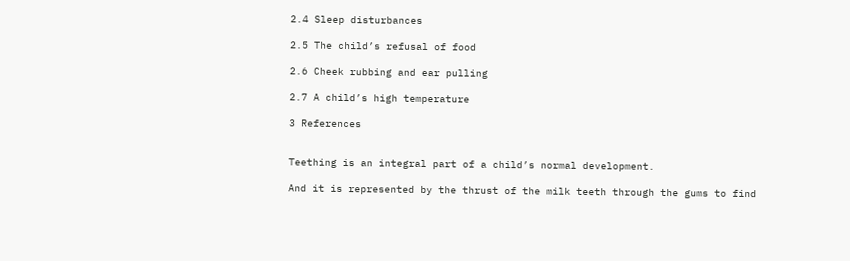2.4 Sleep disturbances

2.5 The child’s refusal of food

2.6 Cheek rubbing and ear pulling

2.7 A child’s high temperature

3 References


Teething is an integral part of a child’s normal development.

And it is represented by the thrust of the milk teeth through the gums to find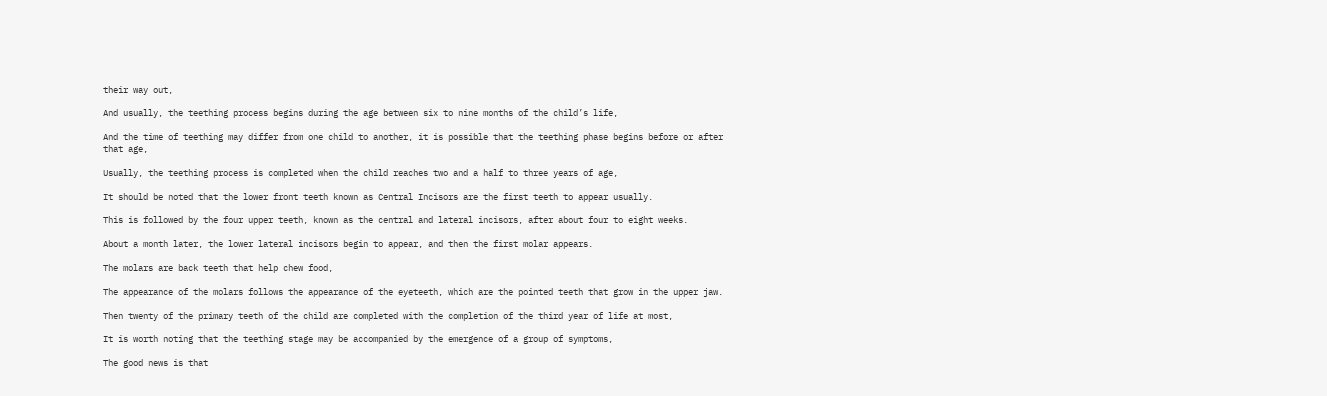their way out,

And usually, the teething process begins during the age between six to nine months of the child’s life,

And the time of teething may differ from one child to another, it is possible that the teething phase begins before or after that age,

Usually, the teething process is completed when the child reaches two and a half to three years of age,

It should be noted that the lower front teeth known as Central Incisors are the first teeth to appear usually.

This is followed by the four upper teeth, known as the central and lateral incisors, after about four to eight weeks.

About a month later, the lower lateral incisors begin to appear, and then the first molar appears.

The molars are back teeth that help chew food,

The appearance of the molars follows the appearance of the eyeteeth, which are the pointed teeth that grow in the upper jaw.

Then twenty of the primary teeth of the child are completed with the completion of the third year of life at most,

It is worth noting that the teething stage may be accompanied by the emergence of a group of symptoms,

The good news is that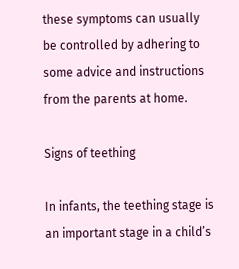these symptoms can usually be controlled by adhering to some advice and instructions from the parents at home.

Signs of teething

In infants, the teething stage is an important stage in a child’s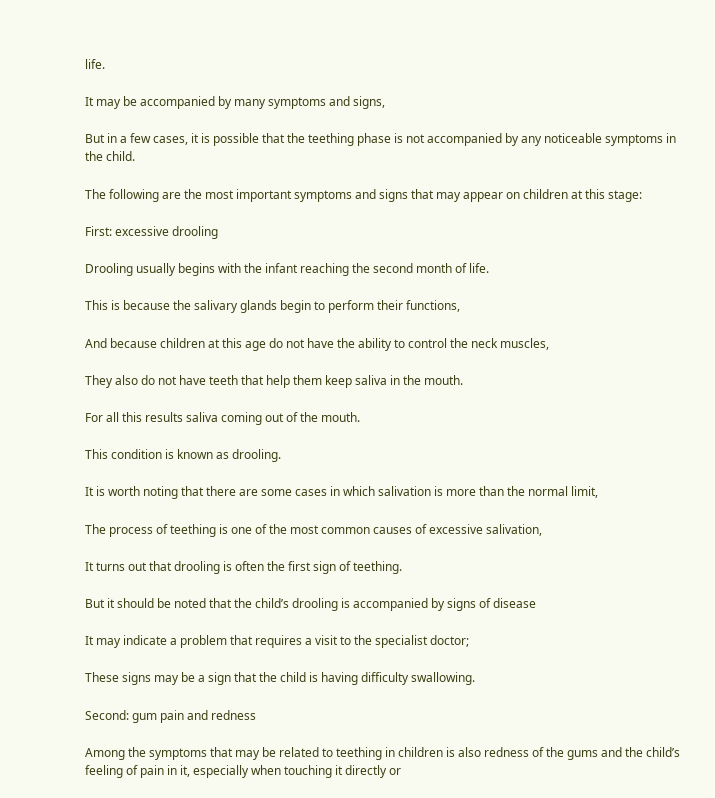life.

It may be accompanied by many symptoms and signs,

But in a few cases, it is possible that the teething phase is not accompanied by any noticeable symptoms in the child.

The following are the most important symptoms and signs that may appear on children at this stage:

First: excessive drooling

Drooling usually begins with the infant reaching the second month of life.

This is because the salivary glands begin to perform their functions,

And because children at this age do not have the ability to control the neck muscles,

They also do not have teeth that help them keep saliva in the mouth.

For all this results saliva coming out of the mouth.

This condition is known as drooling.

It is worth noting that there are some cases in which salivation is more than the normal limit,

The process of teething is one of the most common causes of excessive salivation,

It turns out that drooling is often the first sign of teething.

But it should be noted that the child’s drooling is accompanied by signs of disease

It may indicate a problem that requires a visit to the specialist doctor;

These signs may be a sign that the child is having difficulty swallowing.

Second: gum pain and redness

Among the symptoms that may be related to teething in children is also redness of the gums and the child’s feeling of pain in it, especially when touching it directly or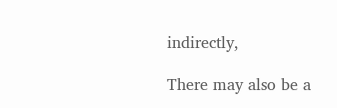indirectly,

There may also be a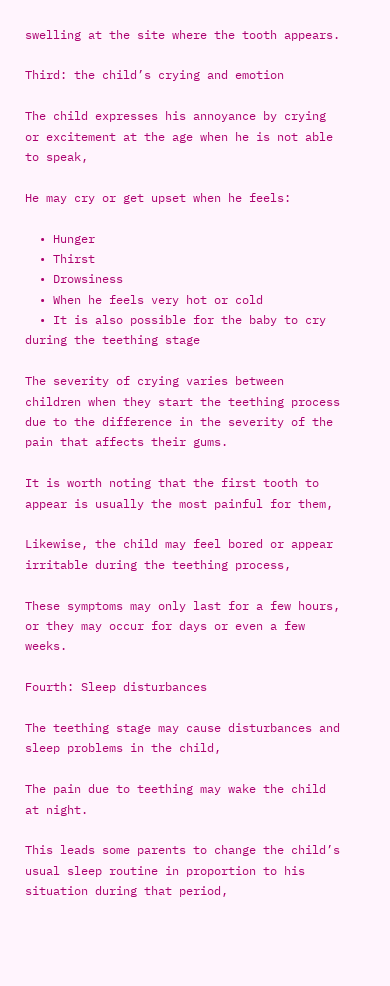swelling at the site where the tooth appears.

Third: the child’s crying and emotion

The child expresses his annoyance by crying or excitement at the age when he is not able to speak,

He may cry or get upset when he feels:

  • Hunger
  • Thirst
  • Drowsiness
  • When he feels very hot or cold
  • It is also possible for the baby to cry during the teething stage

The severity of crying varies between children when they start the teething process due to the difference in the severity of the pain that affects their gums.

It is worth noting that the first tooth to appear is usually the most painful for them,

Likewise, the child may feel bored or appear irritable during the teething process,

These symptoms may only last for a few hours, or they may occur for days or even a few weeks.

Fourth: Sleep disturbances

The teething stage may cause disturbances and sleep problems in the child,

The pain due to teething may wake the child at night.

This leads some parents to change the child’s usual sleep routine in proportion to his situation during that period,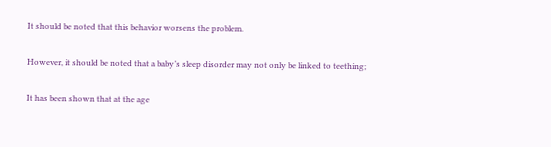It should be noted that this behavior worsens the problem.

However, it should be noted that a baby’s sleep disorder may not only be linked to teething;

It has been shown that at the age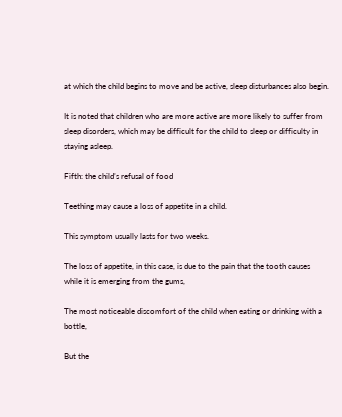at which the child begins to move and be active, sleep disturbances also begin.

It is noted that children who are more active are more likely to suffer from sleep disorders, which may be difficult for the child to sleep or difficulty in staying asleep.

Fifth: the child’s refusal of food

Teething may cause a loss of appetite in a child.

This symptom usually lasts for two weeks.

The loss of appetite, in this case, is due to the pain that the tooth causes while it is emerging from the gums,

The most noticeable discomfort of the child when eating or drinking with a bottle,

But the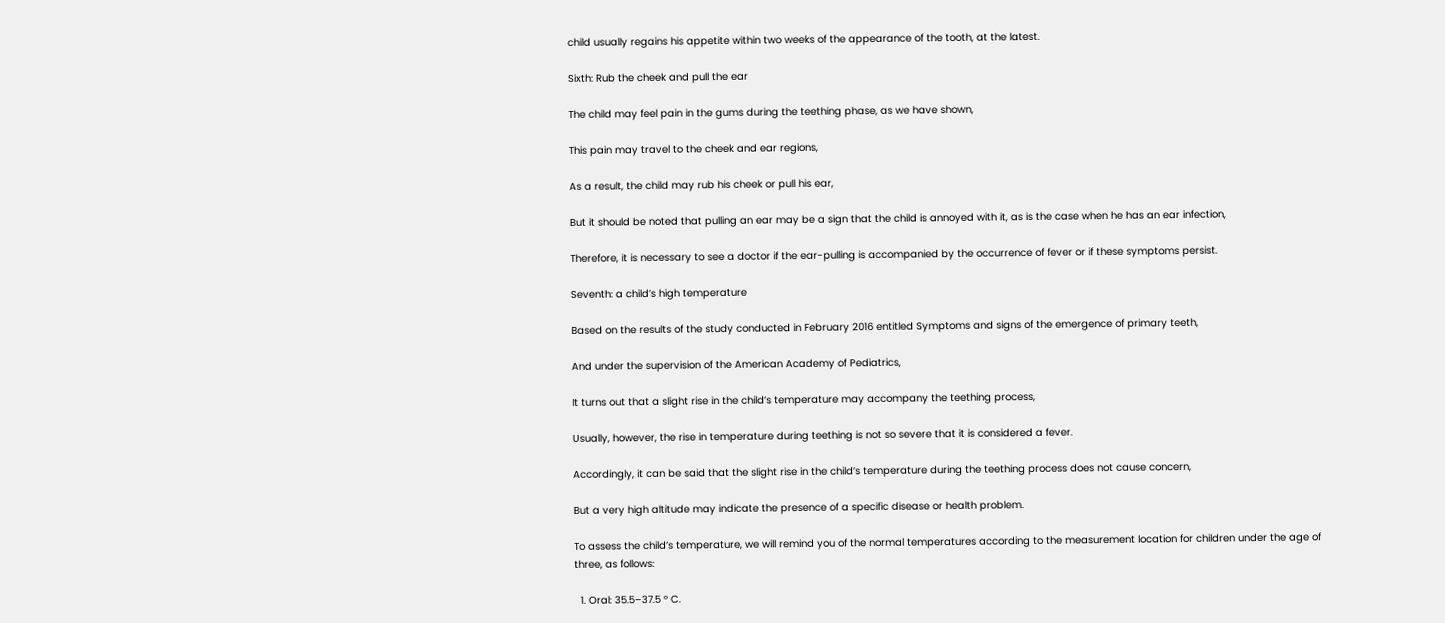child usually regains his appetite within two weeks of the appearance of the tooth, at the latest.

Sixth: Rub the cheek and pull the ear

The child may feel pain in the gums during the teething phase, as we have shown,

This pain may travel to the cheek and ear regions,

As a result, the child may rub his cheek or pull his ear,

But it should be noted that pulling an ear may be a sign that the child is annoyed with it, as is the case when he has an ear infection,

Therefore, it is necessary to see a doctor if the ear-pulling is accompanied by the occurrence of fever or if these symptoms persist.

Seventh: a child’s high temperature

Based on the results of the study conducted in February 2016 entitled Symptoms and signs of the emergence of primary teeth,

And under the supervision of the American Academy of Pediatrics,

It turns out that a slight rise in the child’s temperature may accompany the teething process,

Usually, however, the rise in temperature during teething is not so severe that it is considered a fever.

Accordingly, it can be said that the slight rise in the child’s temperature during the teething process does not cause concern,

But a very high altitude may indicate the presence of a specific disease or health problem.

To assess the child’s temperature, we will remind you of the normal temperatures according to the measurement location for children under the age of three, as follows:

  1. Oral: 35.5–37.5 ° C.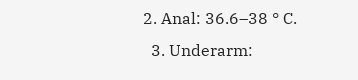2. Anal: 36.6–38 ° C.
  3. Underarm: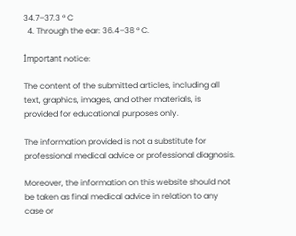34.7–37.3 ° C
  4. Through the ear: 36.4–38 ° C.

İmportant notice:

The content of the submitted articles, including all text, graphics, images, and other materials, is provided for educational purposes only.

The information provided is not a substitute for professional medical advice or professional diagnosis.

Moreover, the information on this website should not be taken as final medical advice in relation to any case or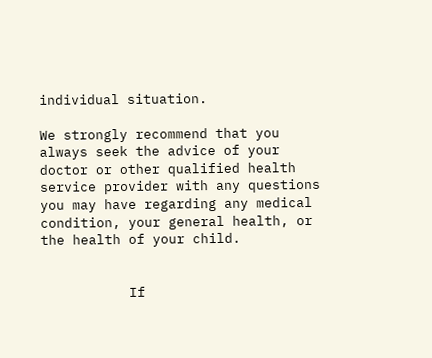individual situation.

We strongly recommend that you always seek the advice of your doctor or other qualified health service provider with any questions you may have regarding any medical condition, your general health, or the health of your child.


           If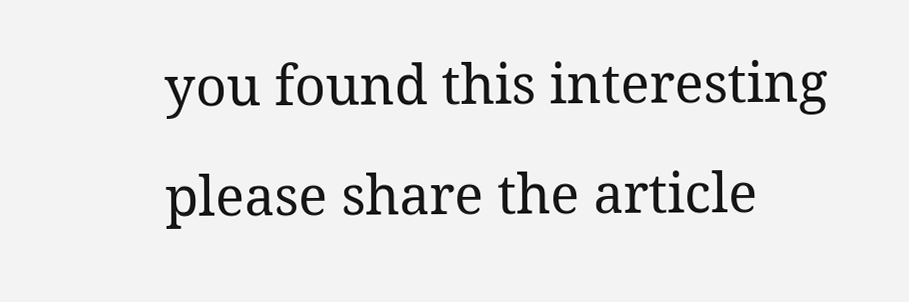you found this interesting please share the article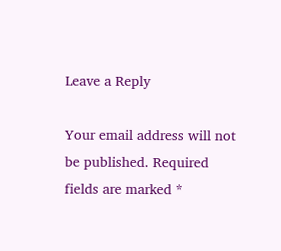Leave a Reply

Your email address will not be published. Required fields are marked *